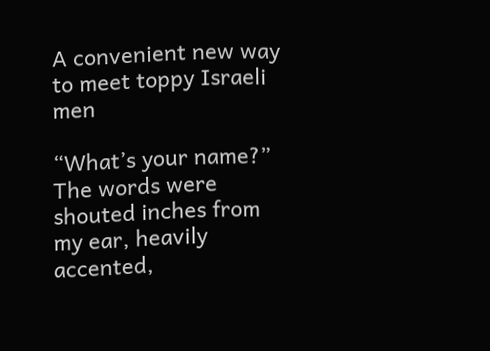A convenient new way to meet toppy Israeli men

“What’s your name?”
The words were shouted inches from my ear, heavily accented,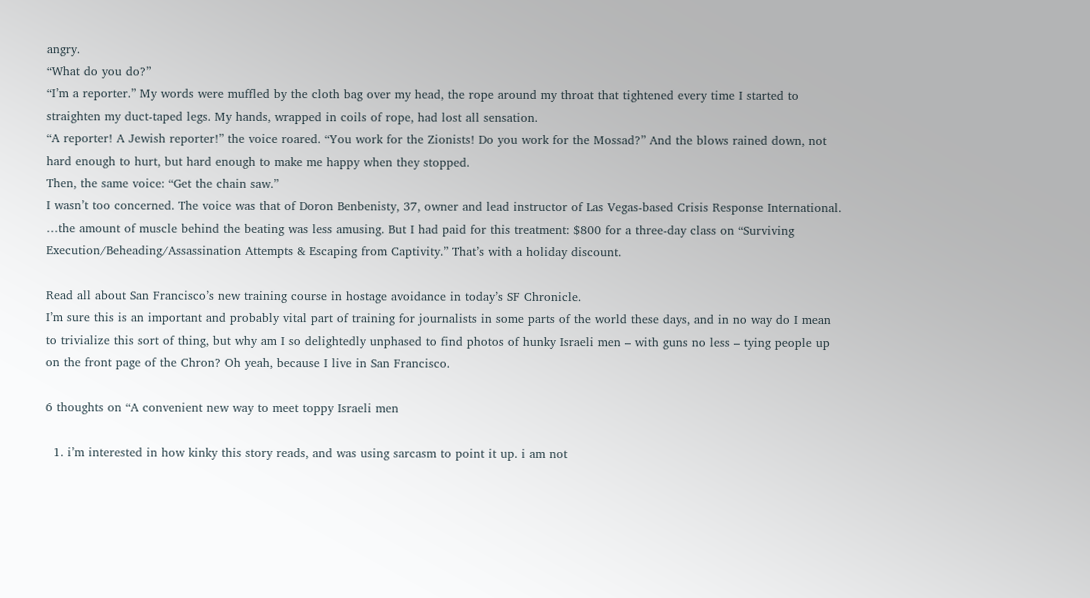angry.
“What do you do?”
“I’m a reporter.” My words were muffled by the cloth bag over my head, the rope around my throat that tightened every time I started to straighten my duct-taped legs. My hands, wrapped in coils of rope, had lost all sensation.
“A reporter! A Jewish reporter!” the voice roared. “You work for the Zionists! Do you work for the Mossad?” And the blows rained down, not hard enough to hurt, but hard enough to make me happy when they stopped.
Then, the same voice: “Get the chain saw.”
I wasn’t too concerned. The voice was that of Doron Benbenisty, 37, owner and lead instructor of Las Vegas-based Crisis Response International. …the amount of muscle behind the beating was less amusing. But I had paid for this treatment: $800 for a three-day class on “Surviving Execution/Beheading/Assassination Attempts & Escaping from Captivity.” That’s with a holiday discount.

Read all about San Francisco’s new training course in hostage avoidance in today’s SF Chronicle.
I’m sure this is an important and probably vital part of training for journalists in some parts of the world these days, and in no way do I mean to trivialize this sort of thing, but why am I so delightedly unphased to find photos of hunky Israeli men – with guns no less – tying people up on the front page of the Chron? Oh yeah, because I live in San Francisco.

6 thoughts on “A convenient new way to meet toppy Israeli men

  1. i’m interested in how kinky this story reads, and was using sarcasm to point it up. i am not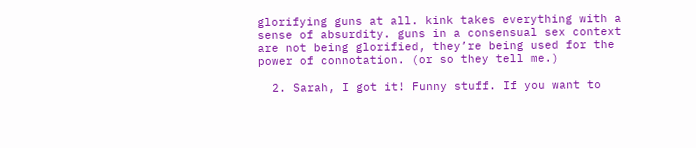glorifying guns at all. kink takes everything with a sense of absurdity. guns in a consensual sex context are not being glorified, they’re being used for the power of connotation. (or so they tell me.)

  2. Sarah, I got it! Funny stuff. If you want to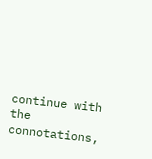continue with the connotations,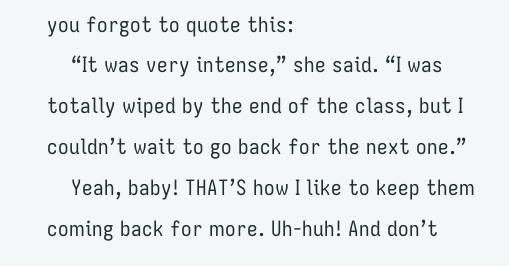you forgot to quote this:
    “It was very intense,” she said. “I was totally wiped by the end of the class, but I couldn’t wait to go back for the next one.”
    Yeah, baby! THAT’S how I like to keep them coming back for more. Uh-huh! And don’t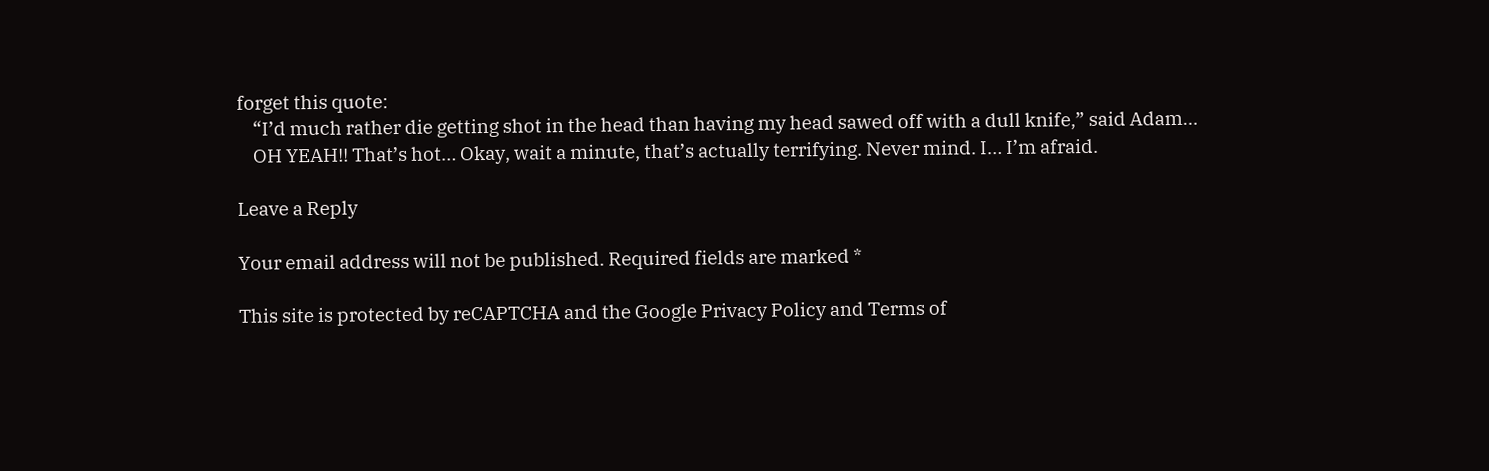forget this quote:
    “I’d much rather die getting shot in the head than having my head sawed off with a dull knife,” said Adam…
    OH YEAH!! That’s hot… Okay, wait a minute, that’s actually terrifying. Never mind. I… I’m afraid.

Leave a Reply

Your email address will not be published. Required fields are marked *

This site is protected by reCAPTCHA and the Google Privacy Policy and Terms of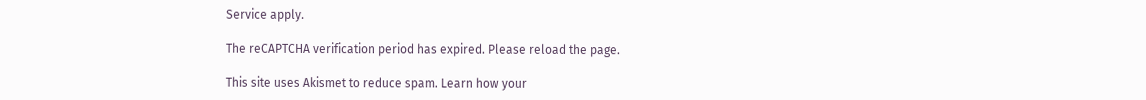Service apply.

The reCAPTCHA verification period has expired. Please reload the page.

This site uses Akismet to reduce spam. Learn how your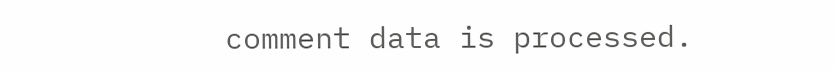comment data is processed.